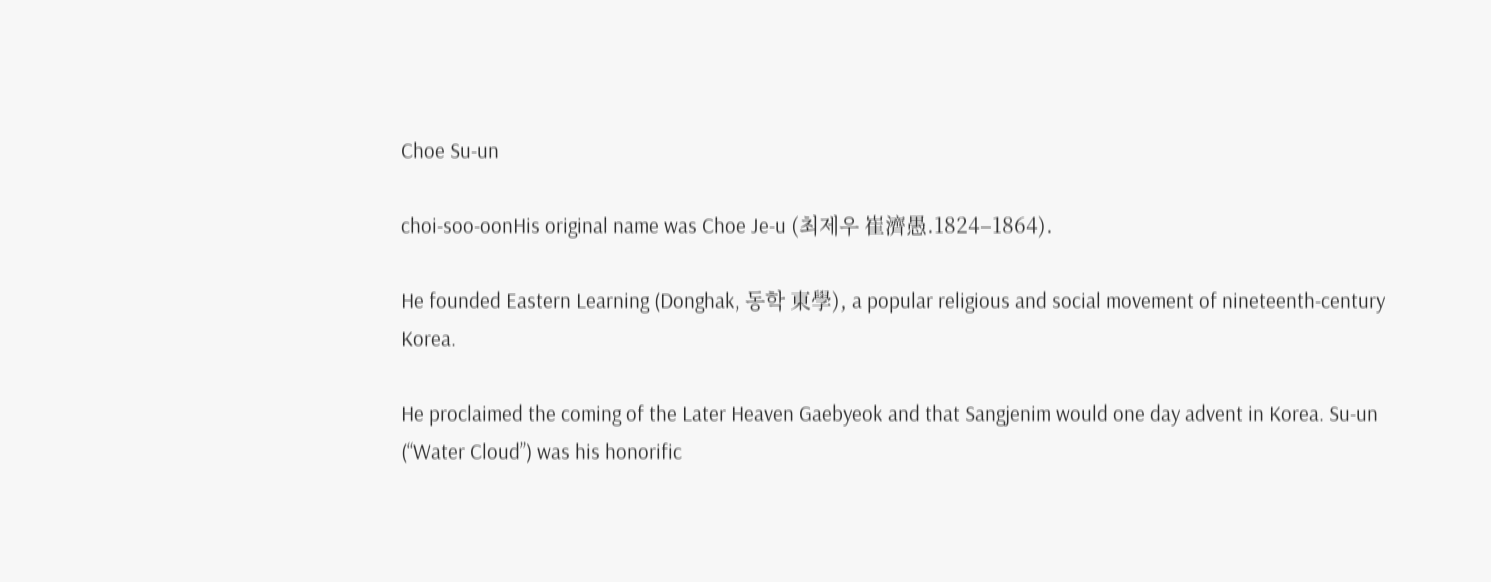Choe Su-un

choi-soo-oonHis original name was Choe Je-u (최제우 崔濟愚.1824–1864).

He founded Eastern Learning (Donghak, 동학 東學), a popular religious and social movement of nineteenth-century Korea.

He proclaimed the coming of the Later Heaven Gaebyeok and that Sangjenim would one day advent in Korea. Su-un (“Water Cloud”) was his honorific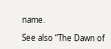name.

See also “The Dawn of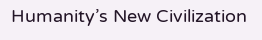Humanity’s New Civilization